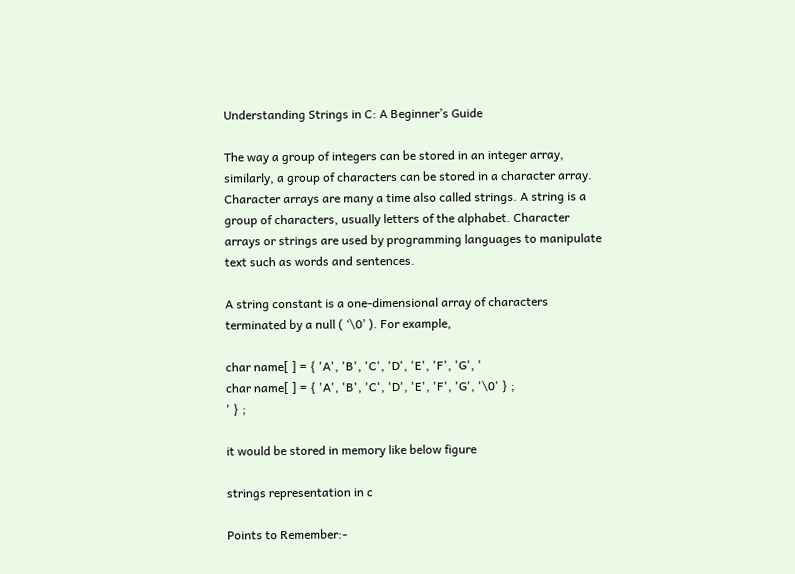Understanding Strings in C: A Beginner’s Guide

The way a group of integers can be stored in an integer array, similarly, a group of characters can be stored in a character array. Character arrays are many a time also called strings. A string is a group of characters, usually letters of the alphabet. Character arrays or strings are used by programming languages to manipulate text such as words and sentences.

A string constant is a one-dimensional array of characters terminated by a null ( ‘\0’ ). For example,

char name[ ] = { 'A', 'B', 'C', 'D', 'E', 'F', 'G', '
char name[ ] = { 'A', 'B', 'C', 'D', 'E', 'F', 'G', '\0' } ;
' } ;

it would be stored in memory like below figure

strings representation in c

Points to Remember:-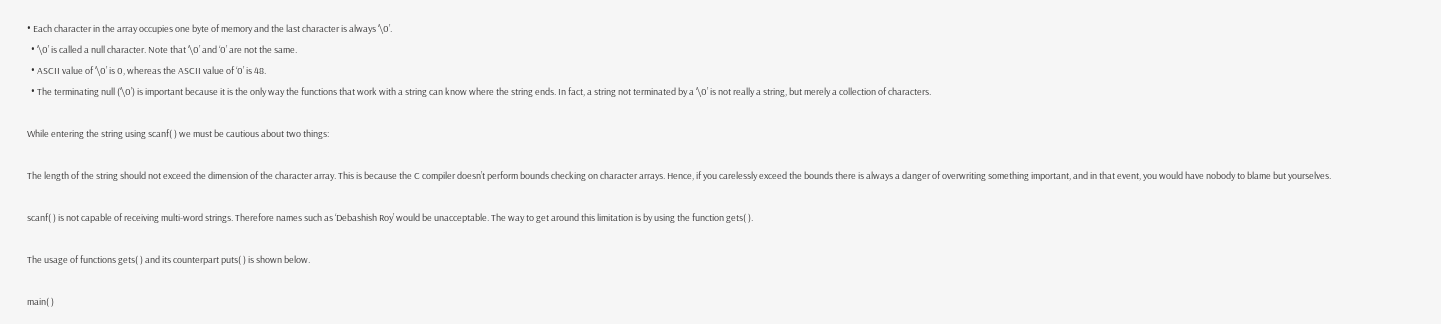• Each character in the array occupies one byte of memory and the last character is always ‘\0’.
  • ‘\0’ is called a null character. Note that ‘\0’ and ‘0’ are not the same.
  • ASCII value of ‘\0’ is 0, whereas the ASCII value of ‘0’ is 48.
  • The terminating null (‘\0’) is important because it is the only way the functions that work with a string can know where the string ends. In fact, a string not terminated by a ‘\0’ is not really a string, but merely a collection of characters.

While entering the string using scanf( ) we must be cautious about two things:

The length of the string should not exceed the dimension of the character array. This is because the C compiler doesn’t perform bounds checking on character arrays. Hence, if you carelessly exceed the bounds there is always a danger of overwriting something important, and in that event, you would have nobody to blame but yourselves.

scanf( ) is not capable of receiving multi-word strings. Therefore names such as ‘Debashish Roy’ would be unacceptable. The way to get around this limitation is by using the function gets( ).

The usage of functions gets( ) and its counterpart puts( ) is shown below.

main( )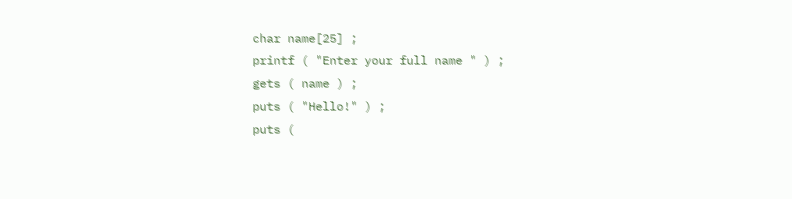char name[25] ;
printf ( "Enter your full name " ) ;
gets ( name ) ;
puts ( "Hello!" ) ;
puts (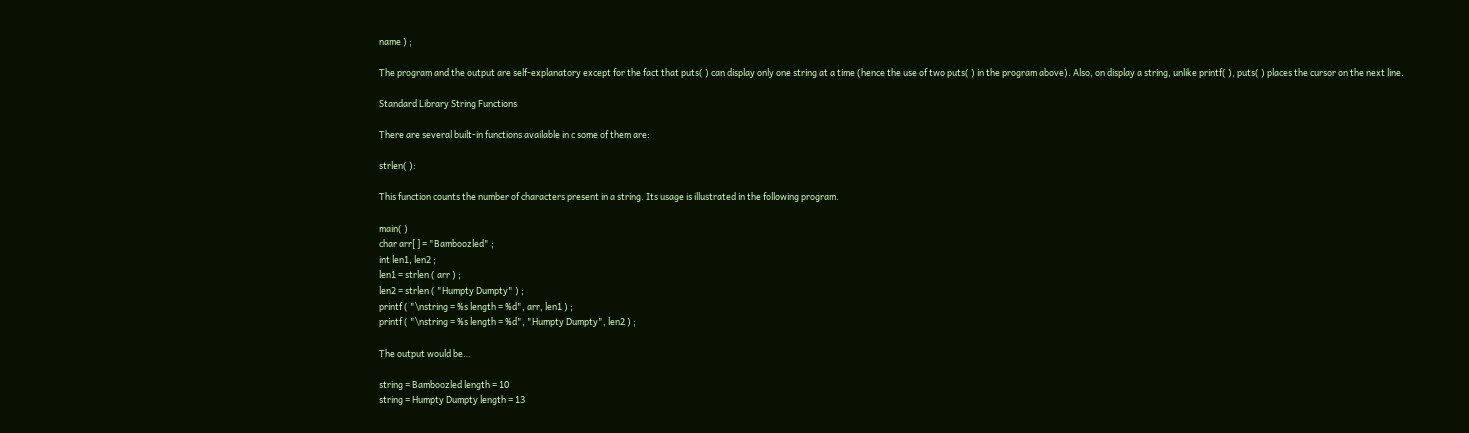name ) ;

The program and the output are self-explanatory except for the fact that puts( ) can display only one string at a time (hence the use of two puts( ) in the program above). Also, on display a string, unlike printf( ), puts( ) places the cursor on the next line.

Standard Library String Functions

There are several built-in functions available in c some of them are:

strlen( ):

This function counts the number of characters present in a string. Its usage is illustrated in the following program.

main( )
char arr[ ] = "Bamboozled" ;
int len1, len2 ;
len1 = strlen ( arr ) ;
len2 = strlen ( "Humpty Dumpty" ) ;
printf ( "\nstring = %s length = %d", arr, len1 ) ;
printf ( "\nstring = %s length = %d", "Humpty Dumpty", len2 ) ;

The output would be…

string = Bamboozled length = 10
string = Humpty Dumpty length = 13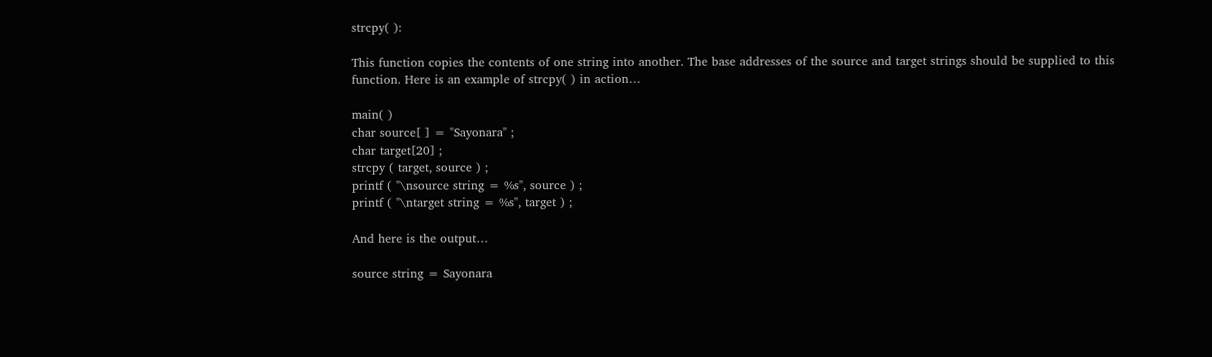strcpy( ):

This function copies the contents of one string into another. The base addresses of the source and target strings should be supplied to this function. Here is an example of strcpy( ) in action…

main( )
char source[ ] = "Sayonara" ;
char target[20] ;
strcpy ( target, source ) ;
printf ( "\nsource string = %s", source ) ;
printf ( "\ntarget string = %s", target ) ;

And here is the output…

source string = Sayonara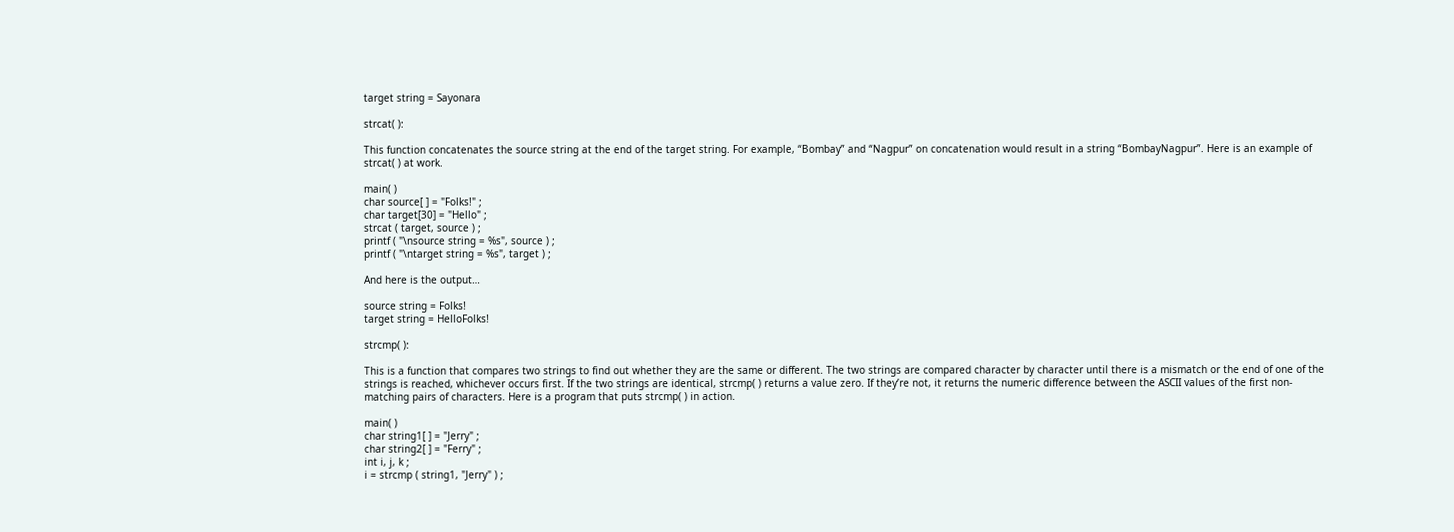target string = Sayonara

strcat( ):

This function concatenates the source string at the end of the target string. For example, “Bombay” and “Nagpur” on concatenation would result in a string “BombayNagpur”. Here is an example of strcat( ) at work.

main( )
char source[ ] = "Folks!" ;
char target[30] = "Hello" ;
strcat ( target, source ) ;
printf ( "\nsource string = %s", source ) ;
printf ( "\ntarget string = %s", target ) ;

And here is the output…

source string = Folks!
target string = HelloFolks!

strcmp( ):

This is a function that compares two strings to find out whether they are the same or different. The two strings are compared character by character until there is a mismatch or the end of one of the strings is reached, whichever occurs first. If the two strings are identical, strcmp( ) returns a value zero. If they’re not, it returns the numeric difference between the ASCII values of the first non-matching pairs of characters. Here is a program that puts strcmp( ) in action.

main( )
char string1[ ] = "Jerry" ;
char string2[ ] = "Ferry" ;
int i, j, k ;
i = strcmp ( string1, "Jerry" ) ;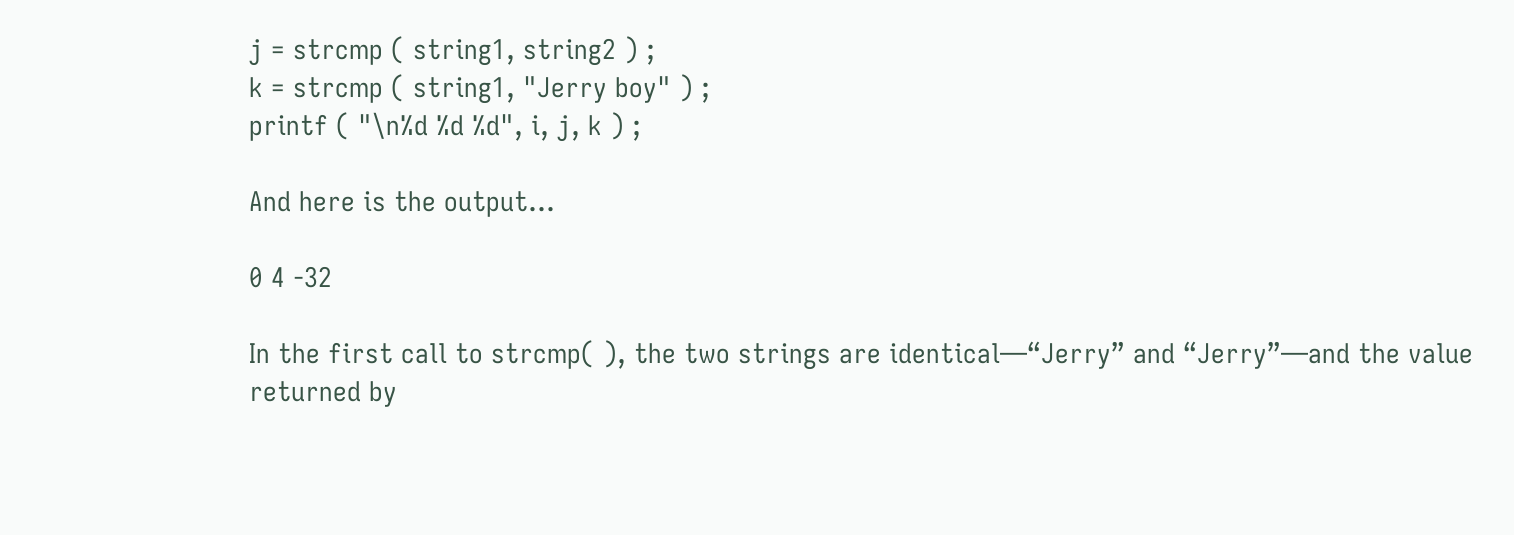j = strcmp ( string1, string2 ) ;
k = strcmp ( string1, "Jerry boy" ) ;
printf ( "\n%d %d %d", i, j, k ) ;

And here is the output…

0 4 -32

In the first call to strcmp( ), the two strings are identical—“Jerry” and “Jerry”—and the value returned by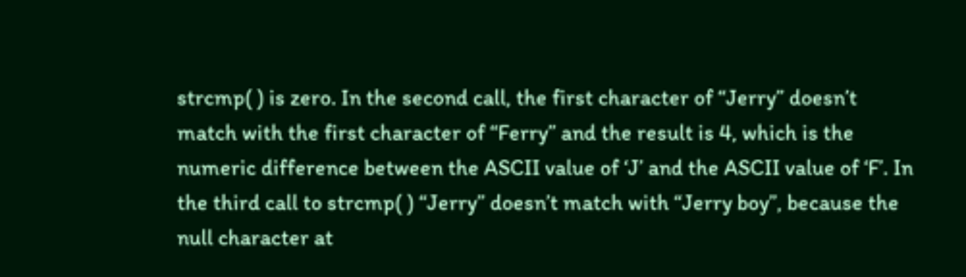strcmp( ) is zero. In the second call, the first character of “Jerry” doesn’t match with the first character of “Ferry” and the result is 4, which is the numeric difference between the ASCII value of ‘J’ and the ASCII value of ‘F’. In the third call to strcmp( ) “Jerry” doesn’t match with “Jerry boy”, because the null character at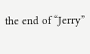the end of “Jerry”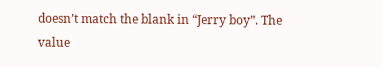doesn’t match the blank in “Jerry boy”. The value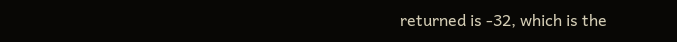returned is -32, which is the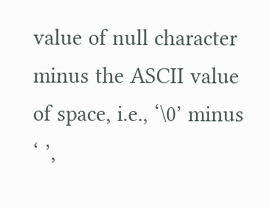value of null character minus the ASCII value of space, i.e., ‘\0’ minus ‘ ’,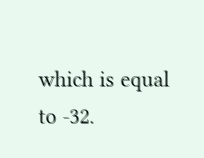which is equal to -32.